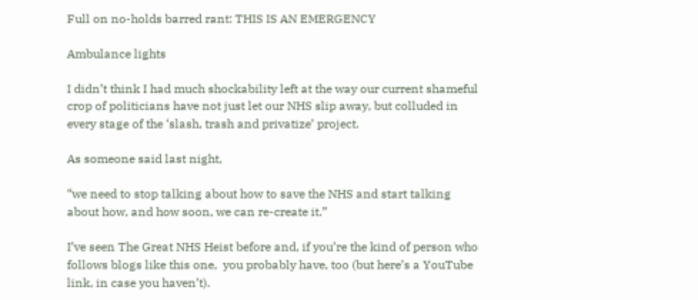Full on no-holds barred rant: THIS IS AN EMERGENCY

Ambulance lights

I didn’t think I had much shockability left at the way our current shameful crop of politicians have not just let our NHS slip away, but colluded in every stage of the ‘slash, trash and privatize’ project.

As someone said last night,

“we need to stop talking about how to save the NHS and start talking about how, and how soon, we can re-create it.”

I’ve seen The Great NHS Heist before and, if you’re the kind of person who follows blogs like this one,  you probably have, too (but here’s a YouTube link, in case you haven’t).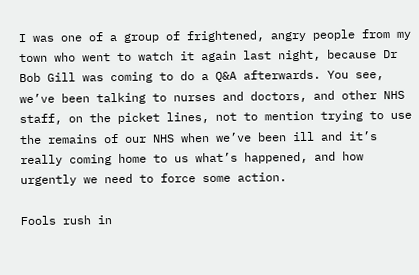I was one of a group of frightened, angry people from my town who went to watch it again last night, because Dr Bob Gill was coming to do a Q&A afterwards. You see, we’ve been talking to nurses and doctors, and other NHS staff, on the picket lines, not to mention trying to use the remains of our NHS when we’ve been ill and it’s really coming home to us what’s happened, and how urgently we need to force some action.

Fools rush in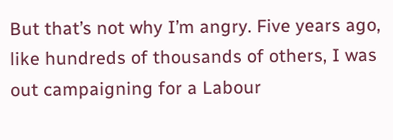But that’s not why I’m angry. Five years ago, like hundreds of thousands of others, I was out campaigning for a Labour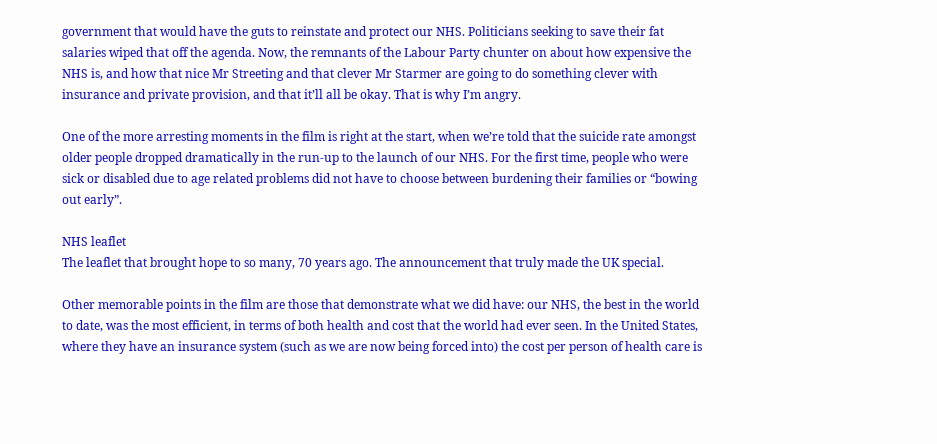government that would have the guts to reinstate and protect our NHS. Politicians seeking to save their fat salaries wiped that off the agenda. Now, the remnants of the Labour Party chunter on about how expensive the NHS is, and how that nice Mr Streeting and that clever Mr Starmer are going to do something clever with insurance and private provision, and that it’ll all be okay. That is why I’m angry.

One of the more arresting moments in the film is right at the start, when we’re told that the suicide rate amongst older people dropped dramatically in the run-up to the launch of our NHS. For the first time, people who were sick or disabled due to age related problems did not have to choose between burdening their families or “bowing out early”.

NHS leaflet
The leaflet that brought hope to so many, 70 years ago. The announcement that truly made the UK special.

Other memorable points in the film are those that demonstrate what we did have: our NHS, the best in the world to date, was the most efficient, in terms of both health and cost that the world had ever seen. In the United States, where they have an insurance system (such as we are now being forced into) the cost per person of health care is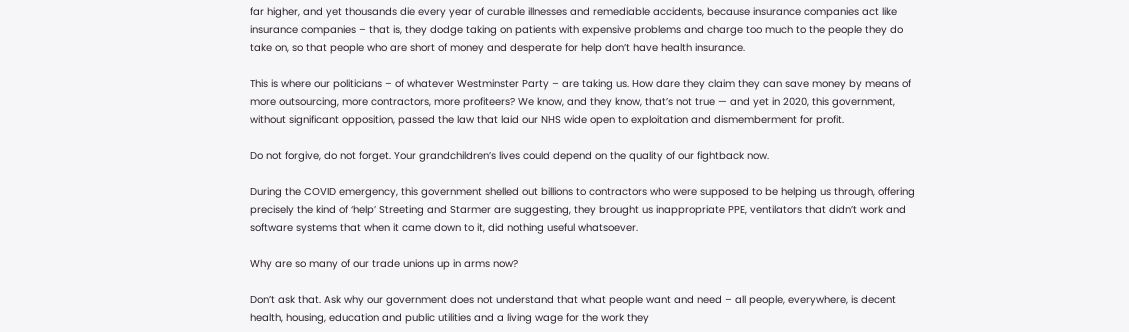far higher, and yet thousands die every year of curable illnesses and remediable accidents, because insurance companies act like insurance companies – that is, they dodge taking on patients with expensive problems and charge too much to the people they do take on, so that people who are short of money and desperate for help don’t have health insurance.

This is where our politicians – of whatever Westminster Party – are taking us. How dare they claim they can save money by means of more outsourcing, more contractors, more profiteers? We know, and they know, that’s not true — and yet in 2020, this government, without significant opposition, passed the law that laid our NHS wide open to exploitation and dismemberment for profit.

Do not forgive, do not forget. Your grandchildren’s lives could depend on the quality of our fightback now.

During the COVID emergency, this government shelled out billions to contractors who were supposed to be helping us through, offering precisely the kind of ‘help’ Streeting and Starmer are suggesting, they brought us inappropriate PPE, ventilators that didn’t work and software systems that when it came down to it, did nothing useful whatsoever.

Why are so many of our trade unions up in arms now?

Don’t ask that. Ask why our government does not understand that what people want and need – all people, everywhere, is decent health, housing, education and public utilities and a living wage for the work they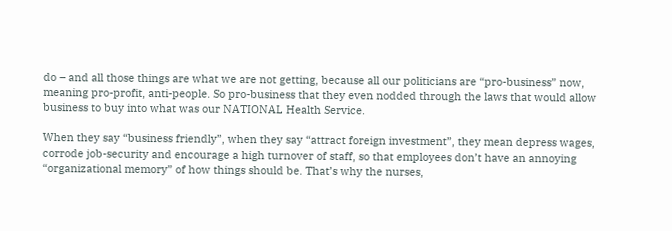do – and all those things are what we are not getting, because all our politicians are “pro-business” now, meaning pro-profit, anti-people. So pro-business that they even nodded through the laws that would allow business to buy into what was our NATIONAL Health Service.

When they say “business friendly”, when they say “attract foreign investment”, they mean depress wages, corrode job-security and encourage a high turnover of staff, so that employees don’t have an annoying “organizational memory” of how things should be. That’s why the nurses,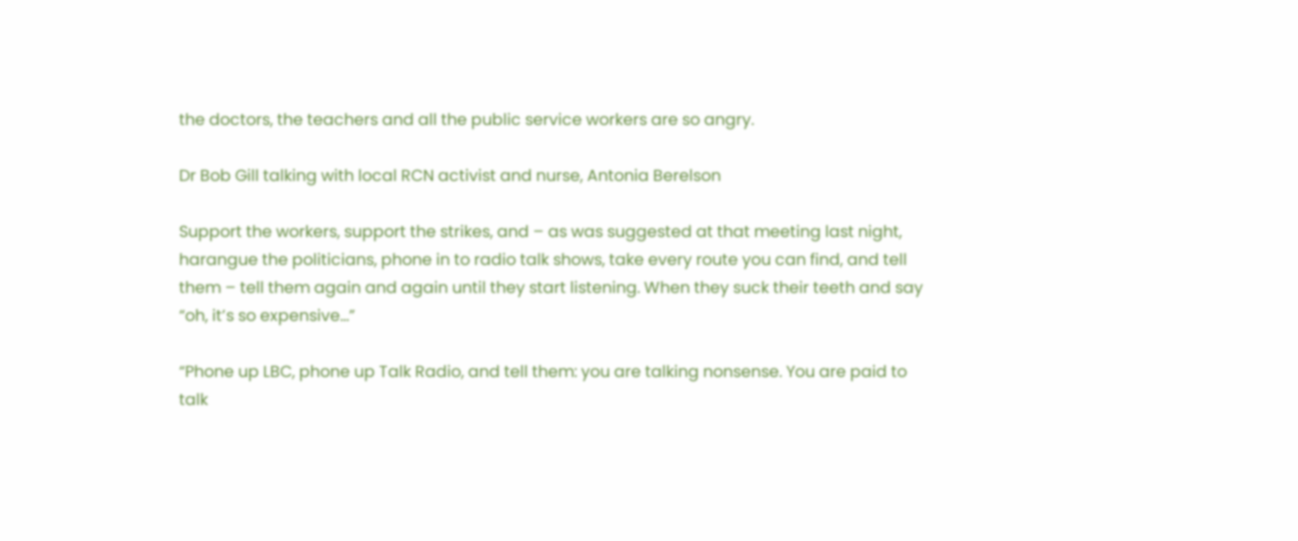the doctors, the teachers and all the public service workers are so angry.

Dr Bob Gill talking with local RCN activist and nurse, Antonia Berelson

Support the workers, support the strikes, and – as was suggested at that meeting last night, harangue the politicians, phone in to radio talk shows, take every route you can find, and tell them – tell them again and again until they start listening. When they suck their teeth and say “oh, it’s so expensive…”

“Phone up LBC, phone up Talk Radio, and tell them: you are talking nonsense. You are paid to talk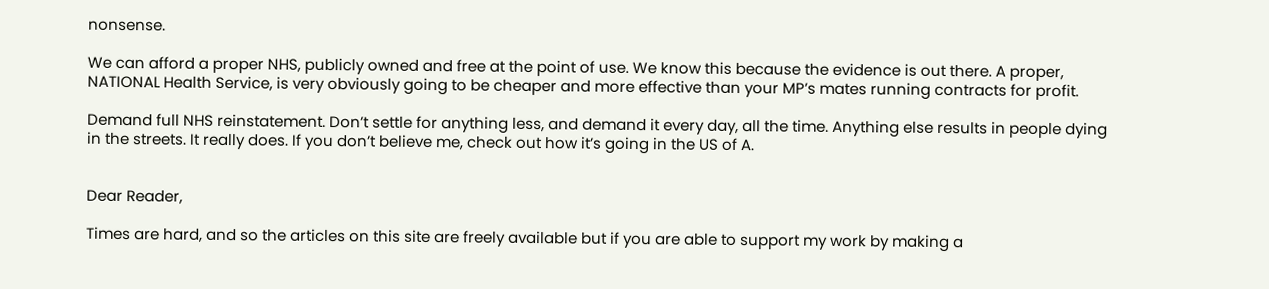nonsense.

We can afford a proper NHS, publicly owned and free at the point of use. We know this because the evidence is out there. A proper, NATIONAL Health Service, is very obviously going to be cheaper and more effective than your MP’s mates running contracts for profit.

Demand full NHS reinstatement. Don’t settle for anything less, and demand it every day, all the time. Anything else results in people dying in the streets. It really does. If you don’t believe me, check out how it’s going in the US of A.


Dear Reader,

Times are hard, and so the articles on this site are freely available but if you are able to support my work by making a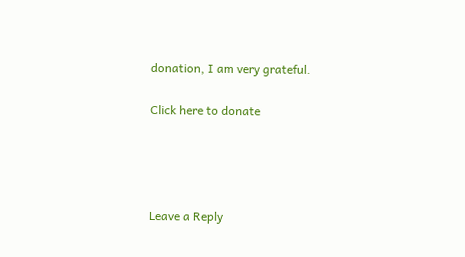donation, I am very grateful.

Click here to donate




Leave a Reply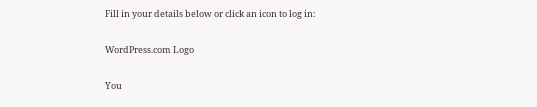Fill in your details below or click an icon to log in:

WordPress.com Logo

You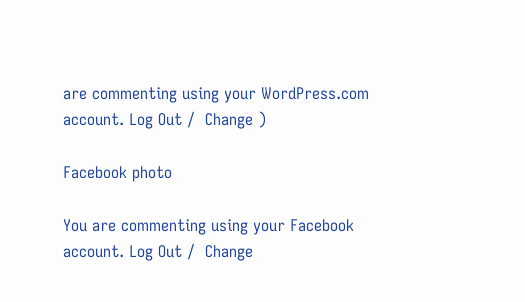are commenting using your WordPress.com account. Log Out /  Change )

Facebook photo

You are commenting using your Facebook account. Log Out /  Change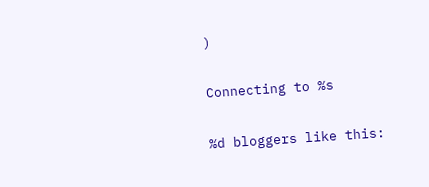)

Connecting to %s

%d bloggers like this: